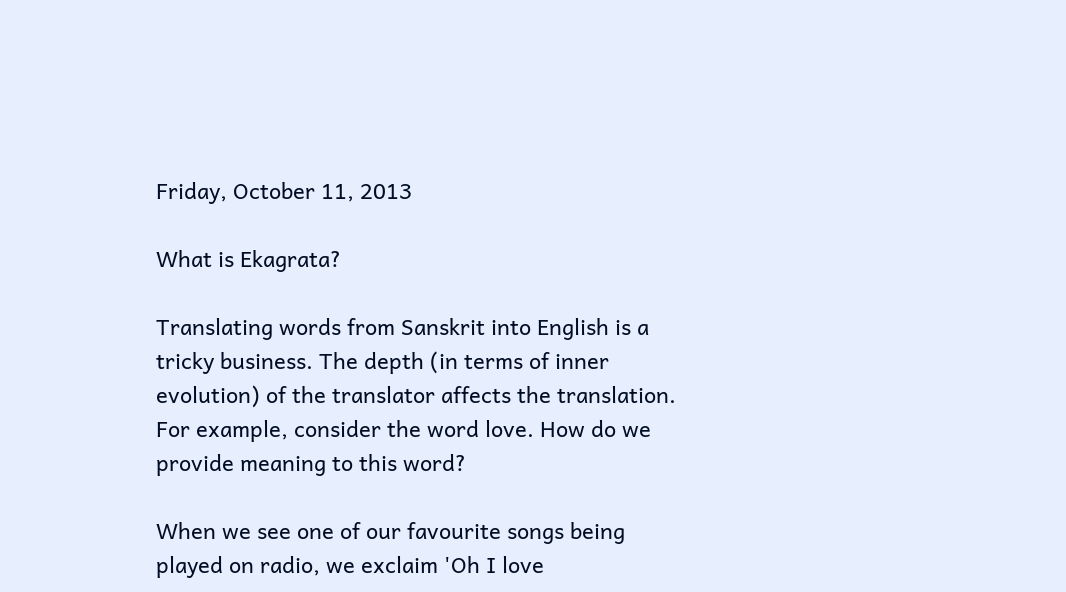Friday, October 11, 2013

What is Ekagrata?

Translating words from Sanskrit into English is a tricky business. The depth (in terms of inner evolution) of the translator affects the translation. For example, consider the word love. How do we provide meaning to this word?

When we see one of our favourite songs being played on radio, we exclaim 'Oh I love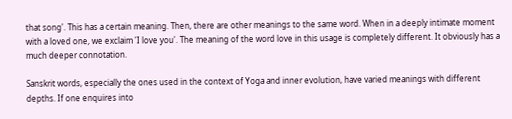that song'. This has a certain meaning. Then, there are other meanings to the same word. When in a deeply intimate moment with a loved one, we exclaim 'I love you'. The meaning of the word love in this usage is completely different. It obviously has a much deeper connotation.

Sanskrit words, especially the ones used in the context of Yoga and inner evolution, have varied meanings with different depths. If one enquires into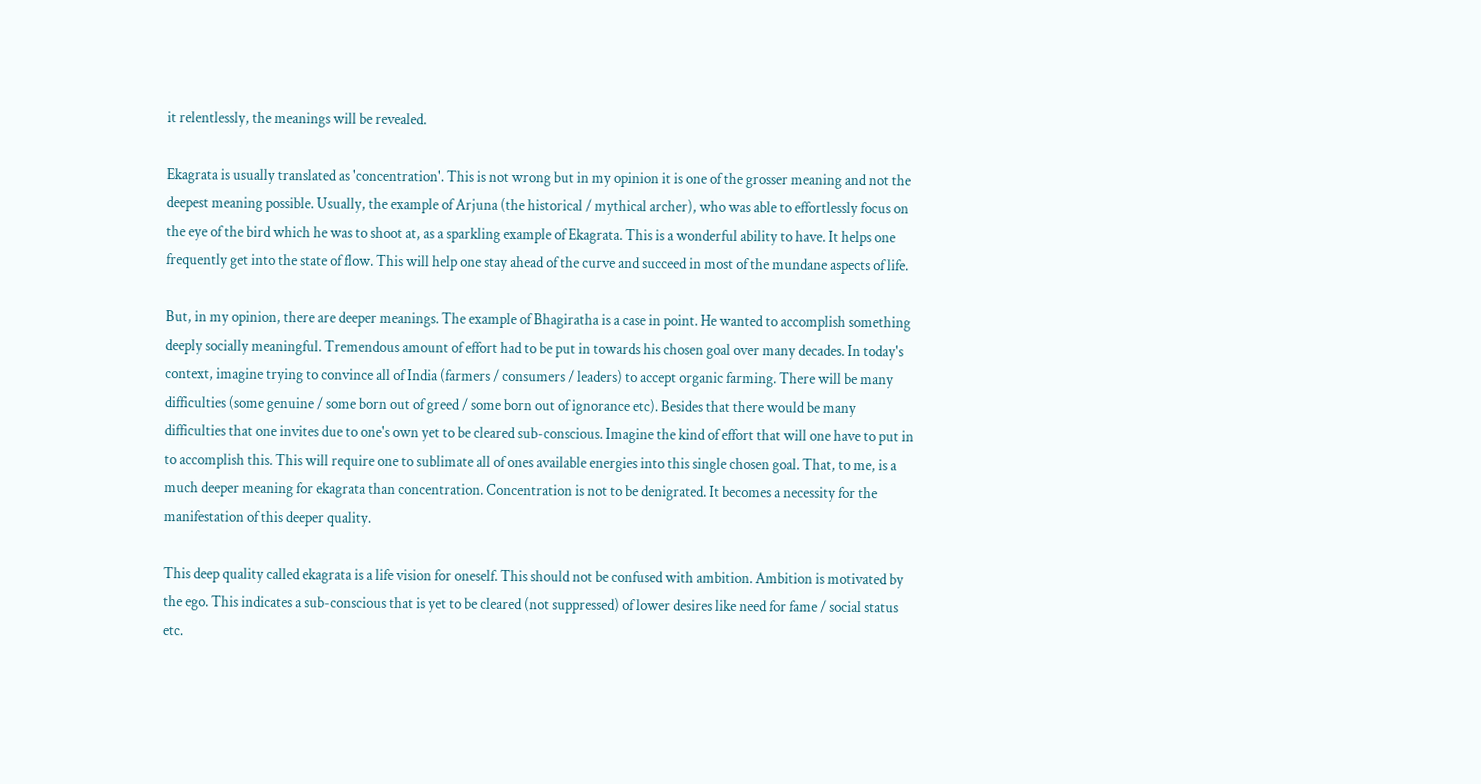it relentlessly, the meanings will be revealed.

Ekagrata is usually translated as 'concentration'. This is not wrong but in my opinion it is one of the grosser meaning and not the deepest meaning possible. Usually, the example of Arjuna (the historical / mythical archer), who was able to effortlessly focus on the eye of the bird which he was to shoot at, as a sparkling example of Ekagrata. This is a wonderful ability to have. It helps one frequently get into the state of flow. This will help one stay ahead of the curve and succeed in most of the mundane aspects of life.

But, in my opinion, there are deeper meanings. The example of Bhagiratha is a case in point. He wanted to accomplish something deeply socially meaningful. Tremendous amount of effort had to be put in towards his chosen goal over many decades. In today's context, imagine trying to convince all of India (farmers / consumers / leaders) to accept organic farming. There will be many difficulties (some genuine / some born out of greed / some born out of ignorance etc). Besides that there would be many difficulties that one invites due to one's own yet to be cleared sub-conscious. Imagine the kind of effort that will one have to put in to accomplish this. This will require one to sublimate all of ones available energies into this single chosen goal. That, to me, is a much deeper meaning for ekagrata than concentration. Concentration is not to be denigrated. It becomes a necessity for the manifestation of this deeper quality.

This deep quality called ekagrata is a life vision for oneself. This should not be confused with ambition. Ambition is motivated by the ego. This indicates a sub-conscious that is yet to be cleared (not suppressed) of lower desires like need for fame / social status etc.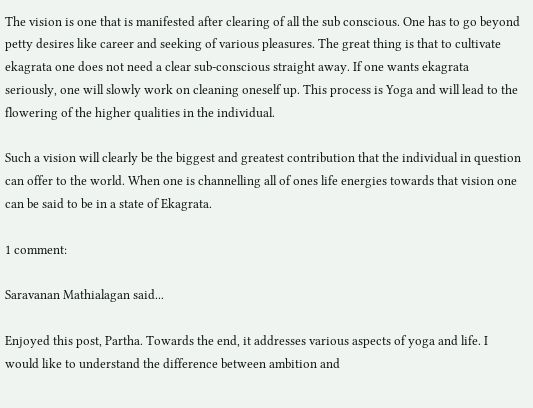The vision is one that is manifested after clearing of all the sub conscious. One has to go beyond petty desires like career and seeking of various pleasures. The great thing is that to cultivate ekagrata one does not need a clear sub-conscious straight away. If one wants ekagrata seriously, one will slowly work on cleaning oneself up. This process is Yoga and will lead to the flowering of the higher qualities in the individual.

Such a vision will clearly be the biggest and greatest contribution that the individual in question can offer to the world. When one is channelling all of ones life energies towards that vision one can be said to be in a state of Ekagrata.

1 comment:

Saravanan Mathialagan said...

Enjoyed this post, Partha. Towards the end, it addresses various aspects of yoga and life. I would like to understand the difference between ambition and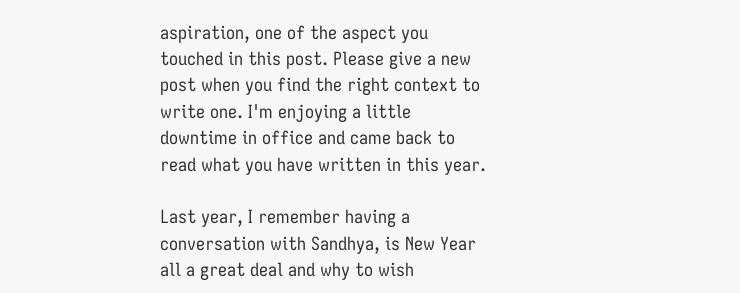aspiration, one of the aspect you touched in this post. Please give a new post when you find the right context to write one. I'm enjoying a little downtime in office and came back to read what you have written in this year.

Last year, I remember having a conversation with Sandhya, is New Year all a great deal and why to wish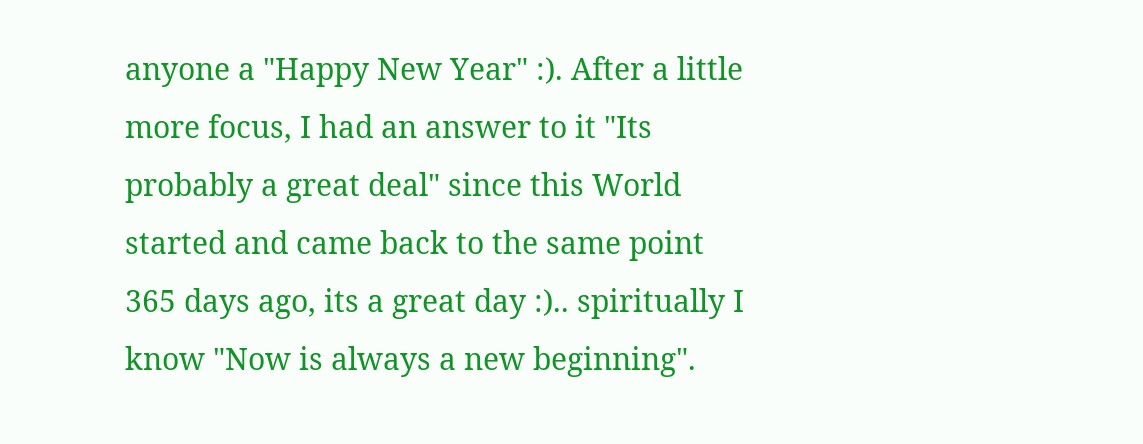anyone a "Happy New Year" :). After a little more focus, I had an answer to it "Its probably a great deal" since this World started and came back to the same point 365 days ago, its a great day :).. spiritually I know "Now is always a new beginning".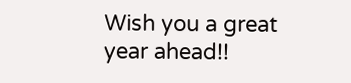Wish you a great year ahead!!